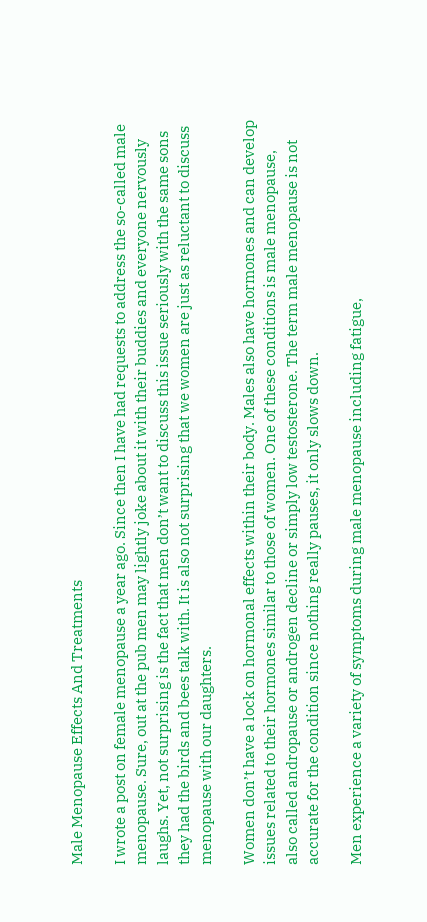Male Menopause Effects And Treatments

I wrote a post on female menopause a year ago. Since then I have had requests to address the so-called male menopause. Sure, out at the pub men may lightly joke about it with their buddies and everyone nervously laughs. Yet, not surprising is the fact that men don’t want to discuss this issue seriously with the same sons they had the birds and bees talk with. It is also not surprising that we women are just as reluctant to discuss menopause with our daughters.

Women don’t have a lock on hormonal effects within their body. Males also have hormones and can develop issues related to their hormones similar to those of women. One of these conditions is male menopause, also called andropause or androgen decline or simply low testosterone. The term male menopause is not accurate for the condition since nothing really pauses, it only slows down.

Men experience a variety of symptoms during male menopause including fatigue,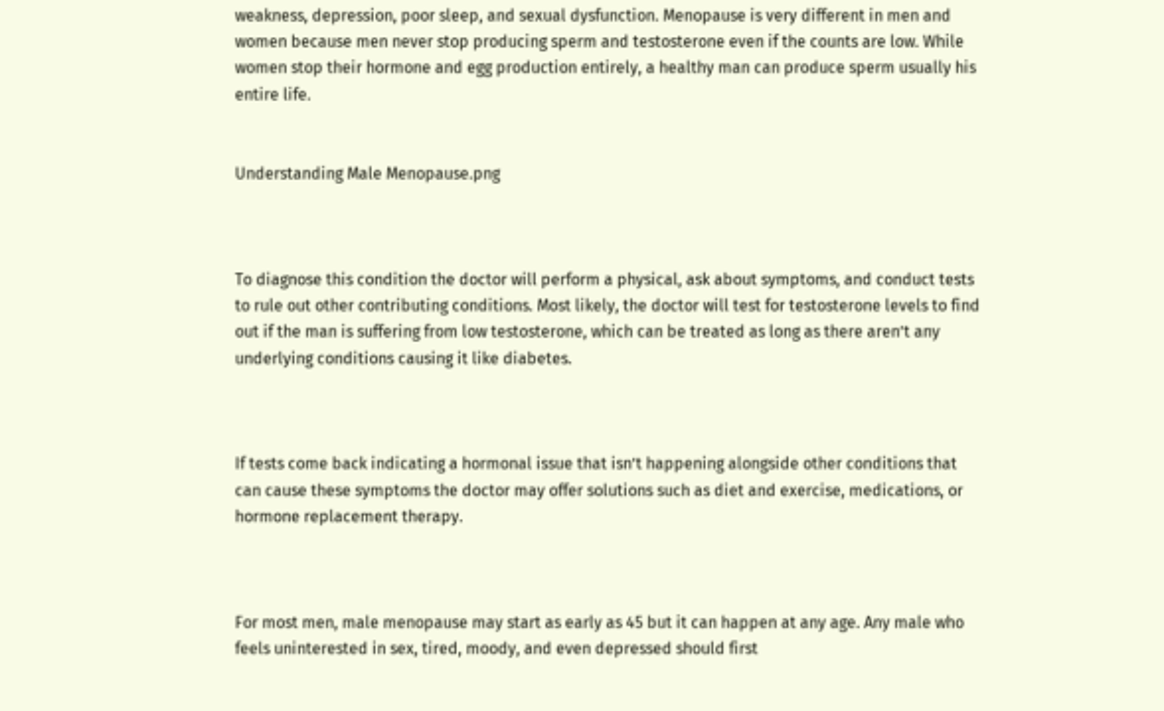weakness, depression, poor sleep, and sexual dysfunction. Menopause is very different in men and women because men never stop producing sperm and testosterone even if the counts are low. While women stop their hormone and egg production entirely, a healthy man can produce sperm usually his entire life.


Understanding Male Menopause.png



To diagnose this condition the doctor will perform a physical, ask about symptoms, and conduct tests to rule out other contributing conditions. Most likely, the doctor will test for testosterone levels to find out if the man is suffering from low testosterone, which can be treated as long as there aren’t any underlying conditions causing it like diabetes.



If tests come back indicating a hormonal issue that isn’t happening alongside other conditions that can cause these symptoms the doctor may offer solutions such as diet and exercise, medications, or hormone replacement therapy.



For most men, male menopause may start as early as 45 but it can happen at any age. Any male who feels uninterested in sex, tired, moody, and even depressed should first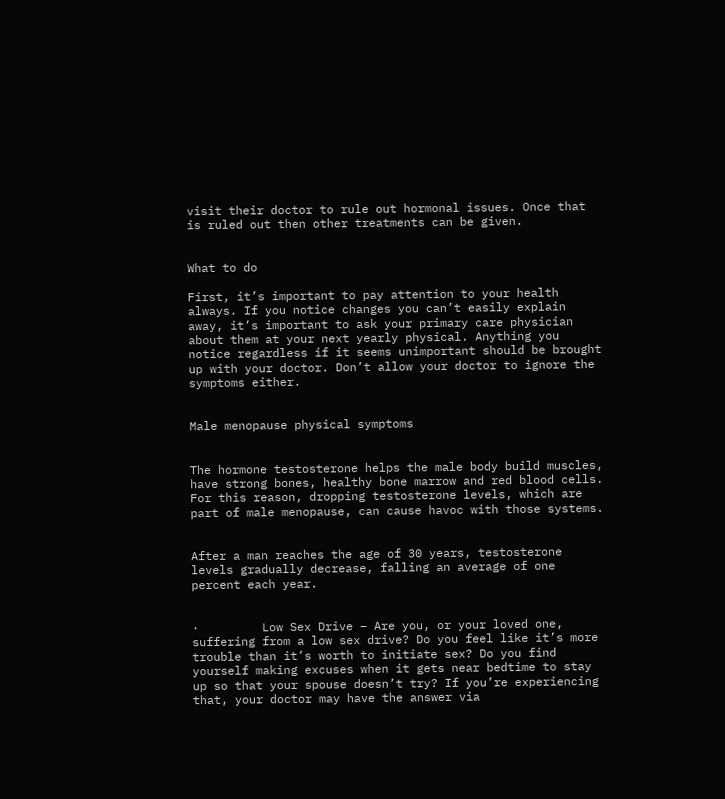visit their doctor to rule out hormonal issues. Once that is ruled out then other treatments can be given.


What to do

First, it’s important to pay attention to your health always. If you notice changes you can’t easily explain away, it’s important to ask your primary care physician about them at your next yearly physical. Anything you notice regardless if it seems unimportant should be brought up with your doctor. Don’t allow your doctor to ignore the symptoms either.


Male menopause physical symptoms


The hormone testosterone helps the male body build muscles, have strong bones, healthy bone marrow and red blood cells. For this reason, dropping testosterone levels, which are part of male menopause, can cause havoc with those systems.


After a man reaches the age of 30 years, testosterone levels gradually decrease, falling an average of one percent each year.


·         Low Sex Drive – Are you, or your loved one, suffering from a low sex drive? Do you feel like it’s more trouble than it’s worth to initiate sex? Do you find yourself making excuses when it gets near bedtime to stay up so that your spouse doesn’t try? If you’re experiencing that, your doctor may have the answer via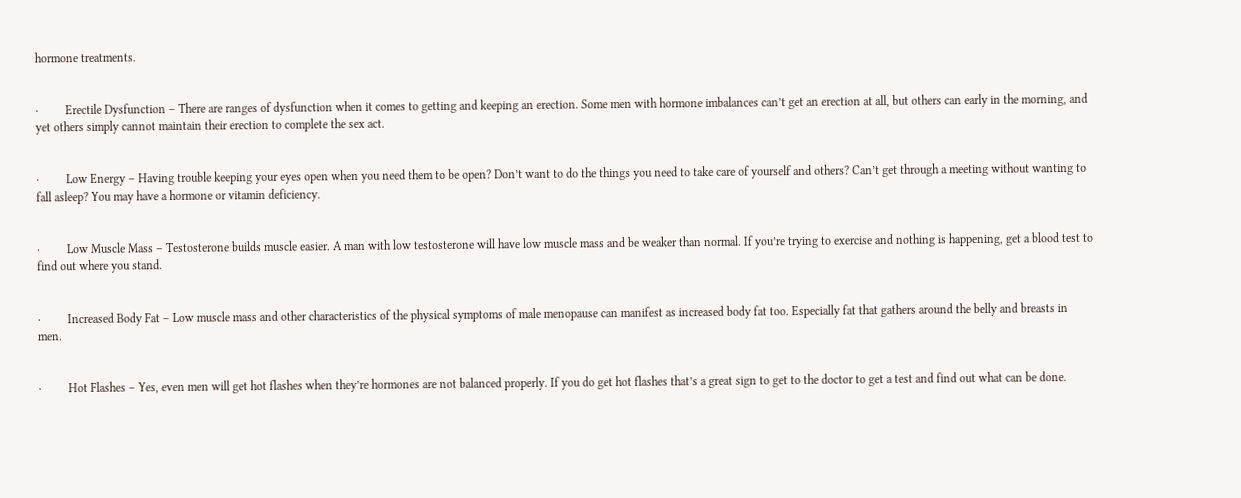hormone treatments.


·         Erectile Dysfunction – There are ranges of dysfunction when it comes to getting and keeping an erection. Some men with hormone imbalances can’t get an erection at all, but others can early in the morning, and yet others simply cannot maintain their erection to complete the sex act.


·         Low Energy – Having trouble keeping your eyes open when you need them to be open? Don’t want to do the things you need to take care of yourself and others? Can’t get through a meeting without wanting to fall asleep? You may have a hormone or vitamin deficiency.


·         Low Muscle Mass – Testosterone builds muscle easier. A man with low testosterone will have low muscle mass and be weaker than normal. If you’re trying to exercise and nothing is happening, get a blood test to find out where you stand.


·         Increased Body Fat – Low muscle mass and other characteristics of the physical symptoms of male menopause can manifest as increased body fat too. Especially fat that gathers around the belly and breasts in men.


·         Hot Flashes – Yes, even men will get hot flashes when they’re hormones are not balanced properly. If you do get hot flashes that’s a great sign to get to the doctor to get a test and find out what can be done.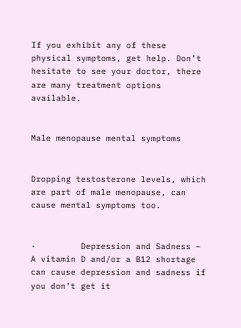If you exhibit any of these physical symptoms, get help. Don’t hesitate to see your doctor, there are many treatment options available.


Male menopause mental symptoms


Dropping testosterone levels, which are part of male menopause, can cause mental symptoms too.


·         Depression and Sadness – A vitamin D and/or a B12 shortage can cause depression and sadness if you don’t get it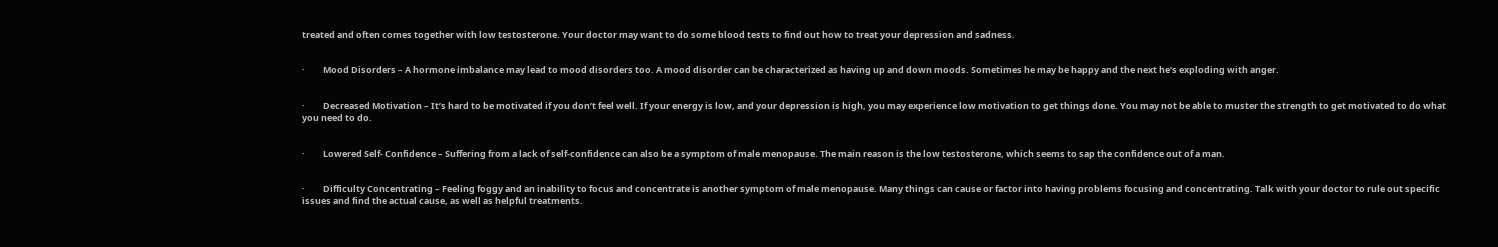treated and often comes together with low testosterone. Your doctor may want to do some blood tests to find out how to treat your depression and sadness.


·         Mood Disorders – A hormone imbalance may lead to mood disorders too. A mood disorder can be characterized as having up and down moods. Sometimes he may be happy and the next he’s exploding with anger.


·         Decreased Motivation – It’s hard to be motivated if you don’t feel well. If your energy is low, and your depression is high, you may experience low motivation to get things done. You may not be able to muster the strength to get motivated to do what you need to do.


·         Lowered Self- Confidence – Suffering from a lack of self-confidence can also be a symptom of male menopause. The main reason is the low testosterone, which seems to sap the confidence out of a man.


·         Difficulty Concentrating – Feeling foggy and an inability to focus and concentrate is another symptom of male menopause. Many things can cause or factor into having problems focusing and concentrating. Talk with your doctor to rule out specific issues and find the actual cause, as well as helpful treatments.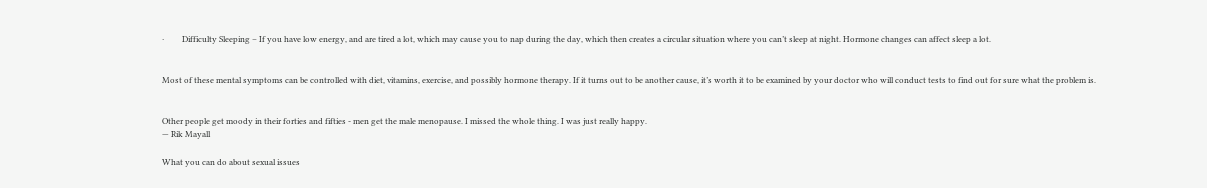·         Difficulty Sleeping – If you have low energy, and are tired a lot, which may cause you to nap during the day, which then creates a circular situation where you can’t sleep at night. Hormone changes can affect sleep a lot.


Most of these mental symptoms can be controlled with diet, vitamins, exercise, and possibly hormone therapy. If it turns out to be another cause, it’s worth it to be examined by your doctor who will conduct tests to find out for sure what the problem is.


Other people get moody in their forties and fifties - men get the male menopause. I missed the whole thing. I was just really happy.
— Rik Mayall

What you can do about sexual issues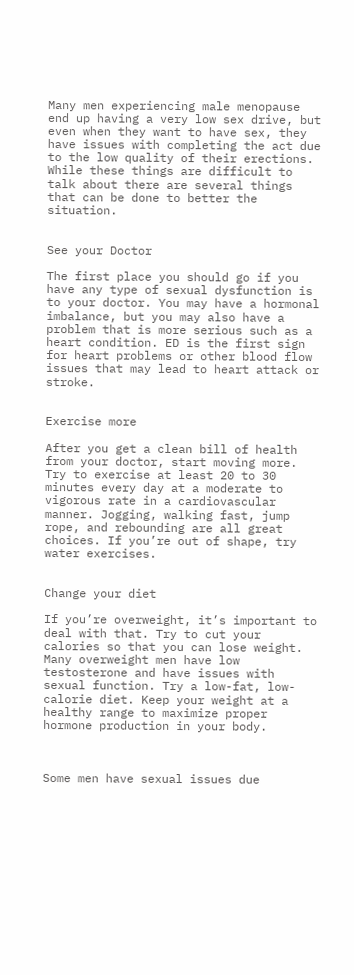Many men experiencing male menopause end up having a very low sex drive, but even when they want to have sex, they have issues with completing the act due to the low quality of their erections. While these things are difficult to talk about there are several things that can be done to better the situation.


See your Doctor

The first place you should go if you have any type of sexual dysfunction is to your doctor. You may have a hormonal imbalance, but you may also have a problem that is more serious such as a heart condition. ED is the first sign for heart problems or other blood flow issues that may lead to heart attack or stroke.


Exercise more

After you get a clean bill of health from your doctor, start moving more. Try to exercise at least 20 to 30 minutes every day at a moderate to vigorous rate in a cardiovascular manner. Jogging, walking fast, jump rope, and rebounding are all great choices. If you’re out of shape, try water exercises.


Change your diet

If you’re overweight, it’s important to deal with that. Try to cut your calories so that you can lose weight. Many overweight men have low testosterone and have issues with sexual function. Try a low-fat, low-calorie diet. Keep your weight at a healthy range to maximize proper hormone production in your body.



Some men have sexual issues due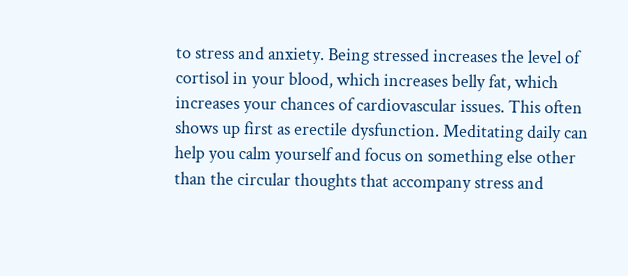to stress and anxiety. Being stressed increases the level of cortisol in your blood, which increases belly fat, which increases your chances of cardiovascular issues. This often shows up first as erectile dysfunction. Meditating daily can help you calm yourself and focus on something else other than the circular thoughts that accompany stress and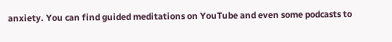anxiety. You can find guided meditations on YouTube and even some podcasts to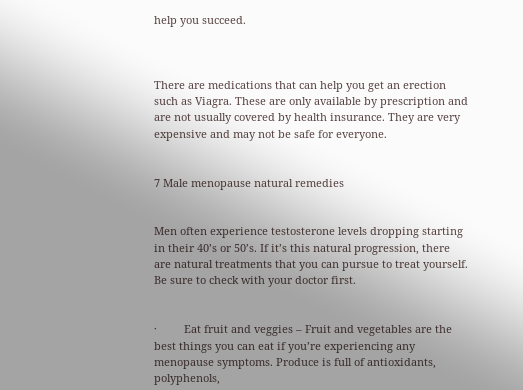help you succeed.



There are medications that can help you get an erection such as Viagra. These are only available by prescription and are not usually covered by health insurance. They are very expensive and may not be safe for everyone.


7 Male menopause natural remedies


Men often experience testosterone levels dropping starting in their 40’s or 50’s. If it’s this natural progression, there are natural treatments that you can pursue to treat yourself. Be sure to check with your doctor first.


·         Eat fruit and veggies – Fruit and vegetables are the best things you can eat if you’re experiencing any menopause symptoms. Produce is full of antioxidants, polyphenols,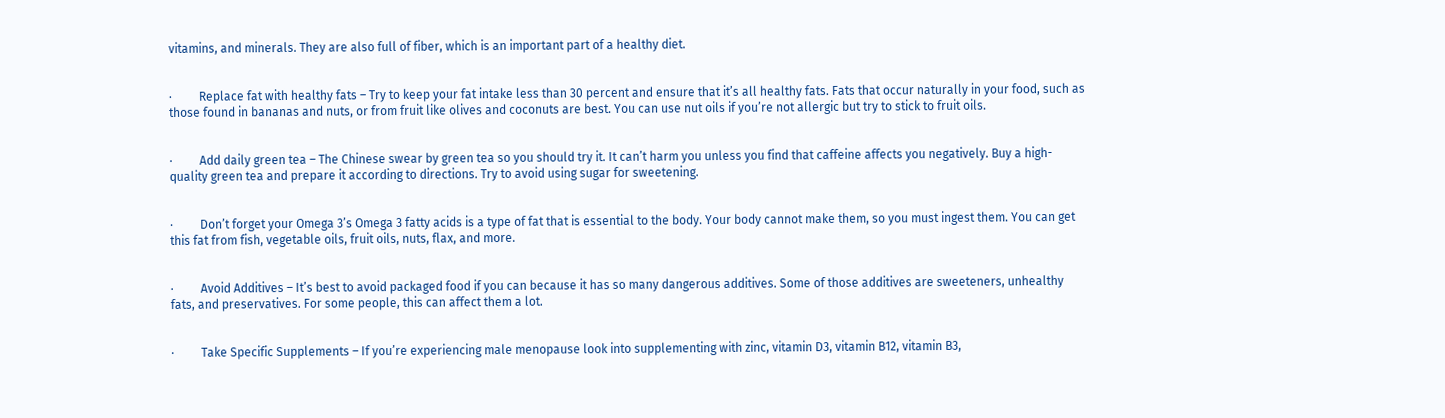vitamins, and minerals. They are also full of fiber, which is an important part of a healthy diet.


·         Replace fat with healthy fats – Try to keep your fat intake less than 30 percent and ensure that it’s all healthy fats. Fats that occur naturally in your food, such as those found in bananas and nuts, or from fruit like olives and coconuts are best. You can use nut oils if you’re not allergic but try to stick to fruit oils.


·         Add daily green tea – The Chinese swear by green tea so you should try it. It can’t harm you unless you find that caffeine affects you negatively. Buy a high-quality green tea and prepare it according to directions. Try to avoid using sugar for sweetening.


·         Don’t forget your Omega 3’s Omega 3 fatty acids is a type of fat that is essential to the body. Your body cannot make them, so you must ingest them. You can get this fat from fish, vegetable oils, fruit oils, nuts, flax, and more.


·         Avoid Additives – It’s best to avoid packaged food if you can because it has so many dangerous additives. Some of those additives are sweeteners, unhealthy fats, and preservatives. For some people, this can affect them a lot.


·         Take Specific Supplements – If you’re experiencing male menopause look into supplementing with zinc, vitamin D3, vitamin B12, vitamin B3,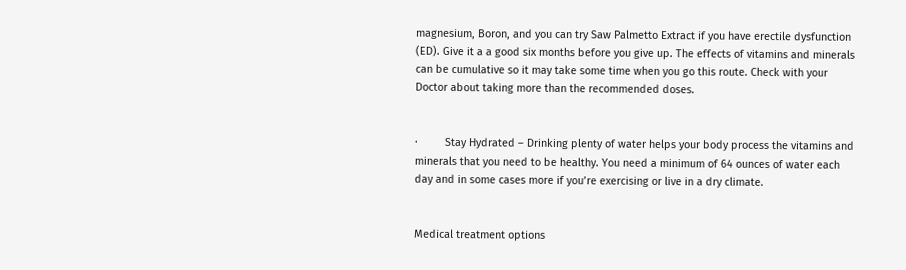magnesium, Boron, and you can try Saw Palmetto Extract if you have erectile dysfunction (ED). Give it a a good six months before you give up. The effects of vitamins and minerals can be cumulative so it may take some time when you go this route. Check with your Doctor about taking more than the recommended doses.


·         Stay Hydrated – Drinking plenty of water helps your body process the vitamins and minerals that you need to be healthy. You need a minimum of 64 ounces of water each day and in some cases more if you’re exercising or live in a dry climate.


Medical treatment options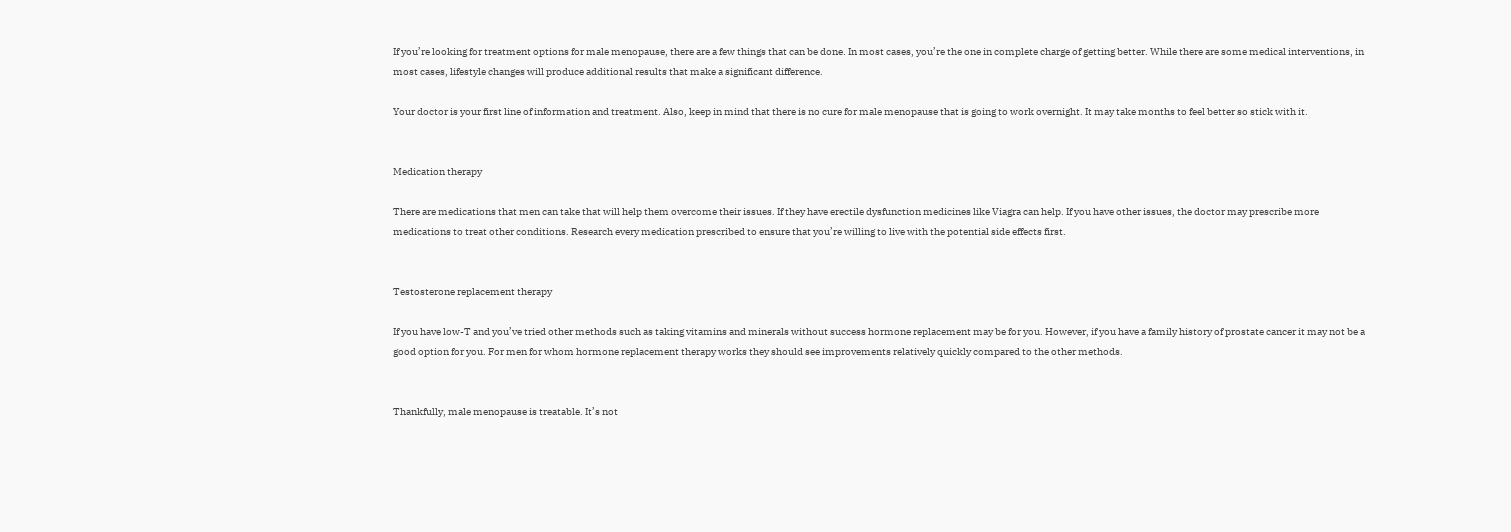If you’re looking for treatment options for male menopause, there are a few things that can be done. In most cases, you’re the one in complete charge of getting better. While there are some medical interventions, in most cases, lifestyle changes will produce additional results that make a significant difference.

Your doctor is your first line of information and treatment. Also, keep in mind that there is no cure for male menopause that is going to work overnight. It may take months to feel better so stick with it.


Medication therapy

There are medications that men can take that will help them overcome their issues. If they have erectile dysfunction medicines like Viagra can help. If you have other issues, the doctor may prescribe more medications to treat other conditions. Research every medication prescribed to ensure that you’re willing to live with the potential side effects first.


Testosterone replacement therapy

If you have low-T and you’ve tried other methods such as taking vitamins and minerals without success hormone replacement may be for you. However, if you have a family history of prostate cancer it may not be a good option for you. For men for whom hormone replacement therapy works they should see improvements relatively quickly compared to the other methods.


Thankfully, male menopause is treatable. It’s not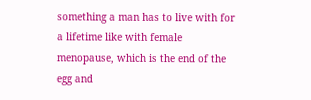something a man has to live with for a lifetime like with female menopause, which is the end of the egg and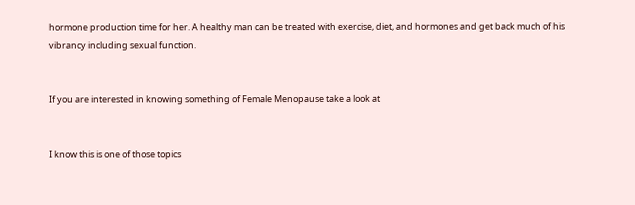hormone production time for her. A healthy man can be treated with exercise, diet, and hormones and get back much of his vibrancy including sexual function.


If you are interested in knowing something of Female Menopause take a look at


I know this is one of those topics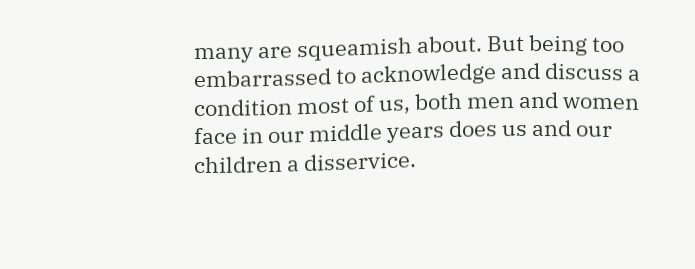many are squeamish about. But being too embarrassed to acknowledge and discuss a condition most of us, both men and women face in our middle years does us and our children a disservice.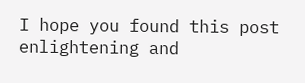I hope you found this post enlightening and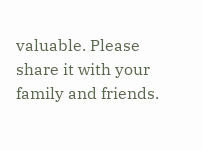valuable. Please share it with your family and friends.